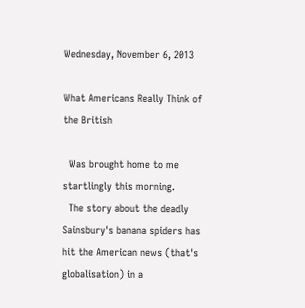Wednesday, November 6, 2013

What Americans Really Think of the British

  Was brought home to me startlingly this morning.
  The story about the deadly Sainsbury's banana spiders has hit the American news (that's globalisation) in a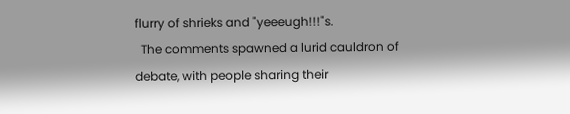flurry of shrieks and "yeeeugh!!!"s.
  The comments spawned a lurid cauldron of debate, with people sharing their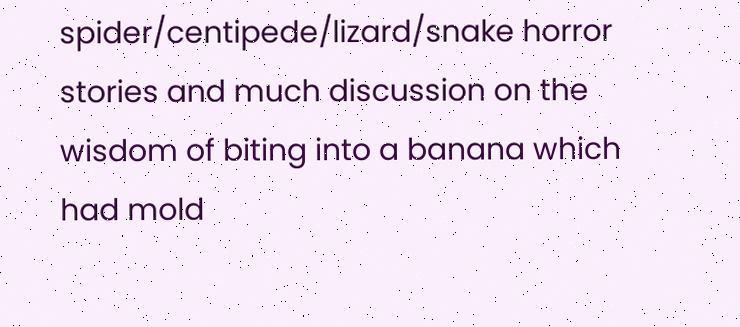spider/centipede/lizard/snake horror stories and much discussion on the wisdom of biting into a banana which had mold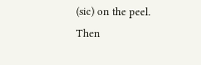(sic) on the peel. Then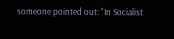someone pointed out: "In Socialist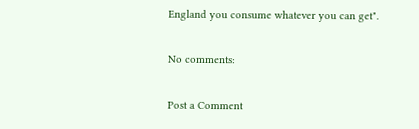England you consume whatever you can get".

No comments:

Post a Comment